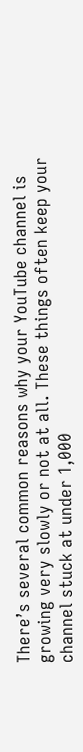There’s several common reasons why your YouTube channel is growing very slowly or not at all. These things often keep your channel stuck at under 1,000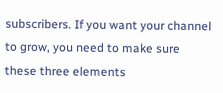subscribers. If you want your channel to grow, you need to make sure these three elements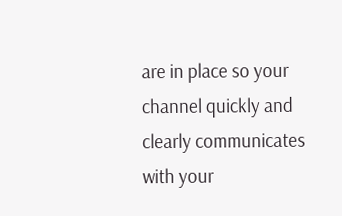are in place so your channel quickly and clearly communicates with your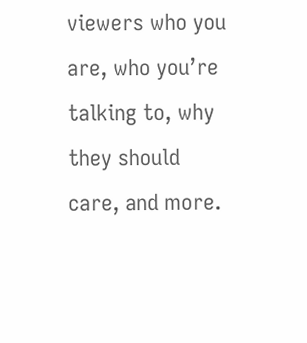viewers who you are, who you’re talking to, why they should care, and more.